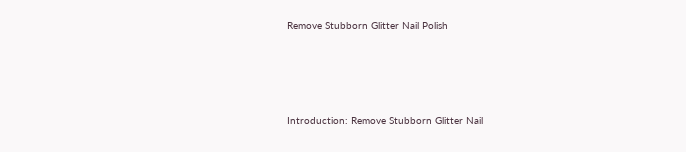Remove Stubborn Glitter Nail Polish




Introduction: Remove Stubborn Glitter Nail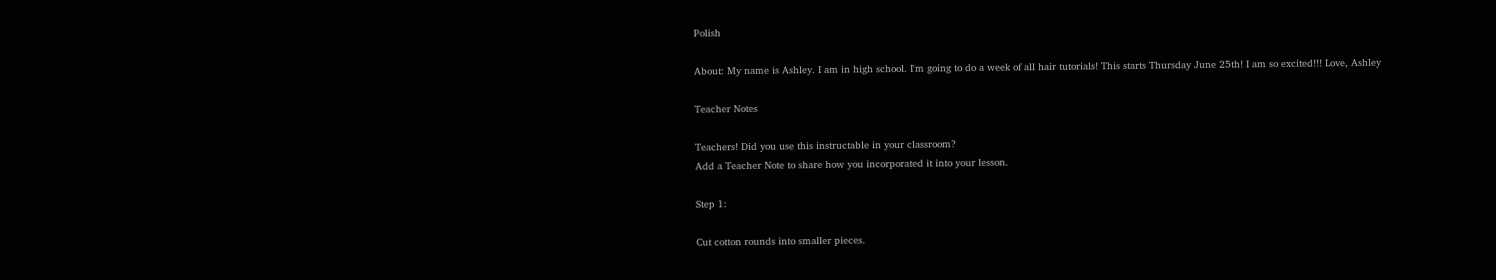Polish

About: My name is Ashley. I am in high school. I'm going to do a week of all hair tutorials! This starts Thursday June 25th! I am so excited!!! Love, Ashley

Teacher Notes

Teachers! Did you use this instructable in your classroom?
Add a Teacher Note to share how you incorporated it into your lesson.

Step 1:

Cut cotton rounds into smaller pieces.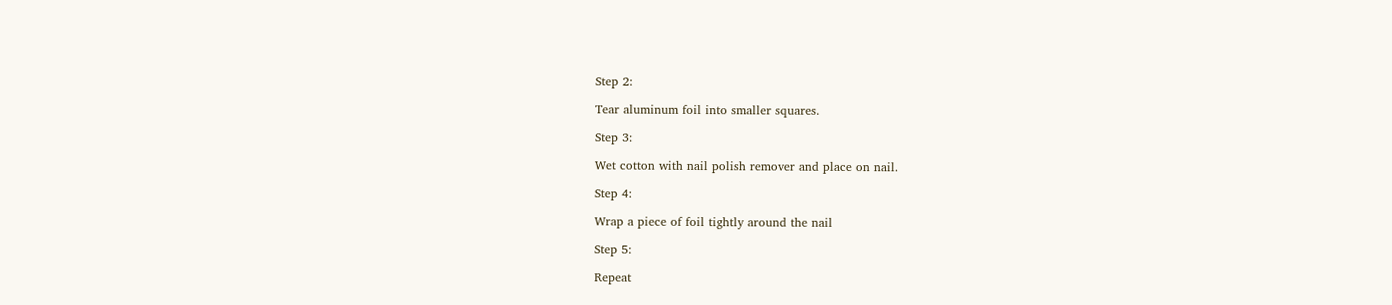Step 2:

Tear aluminum foil into smaller squares.

Step 3:

Wet cotton with nail polish remover and place on nail.

Step 4:

Wrap a piece of foil tightly around the nail

Step 5:

Repeat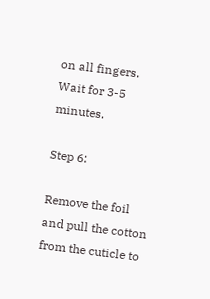on all fingers. Wait for 3-5 minutes.

Step 6:

Remove the foil and pull the cotton from the cuticle to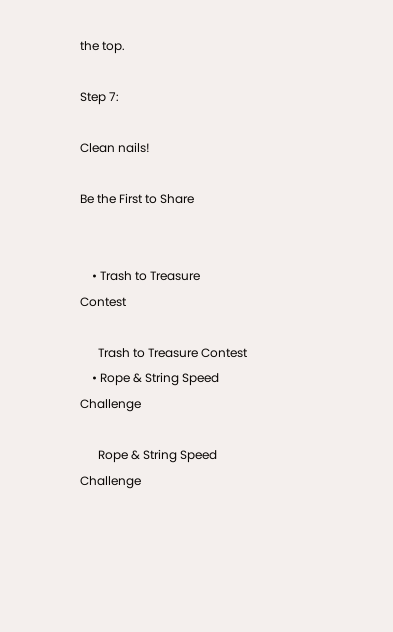the top.

Step 7:

Clean nails!

Be the First to Share


    • Trash to Treasure Contest

      Trash to Treasure Contest
    • Rope & String Speed Challenge

      Rope & String Speed Challenge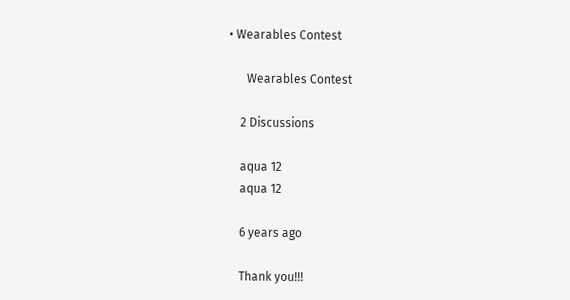• Wearables Contest

      Wearables Contest

    2 Discussions

    aqua 12
    aqua 12

    6 years ago

    Thank you!!!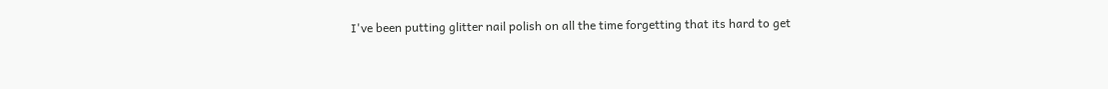I've been putting glitter nail polish on all the time forgetting that its hard to get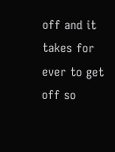off and it takes for ever to get off so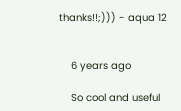thanks!!;))) - aqua 12


    6 years ago

    So cool and useful